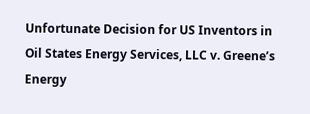Unfortunate Decision for US Inventors in Oil States Energy Services, LLC v. Greene’s Energy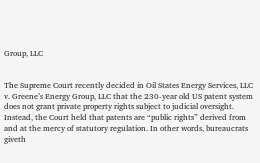Group, LLC


The Supreme Court recently decided in Oil States Energy Services, LLC v. Greene’s Energy Group, LLC that the 230-year old US patent system does not grant private property rights subject to judicial oversight. Instead, the Court held that patents are “public rights” derived from and at the mercy of statutory regulation. In other words, bureaucrats giveth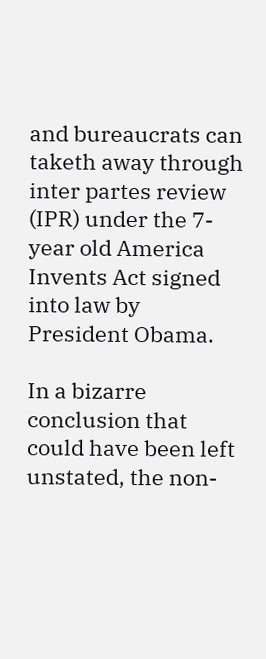and bureaucrats can taketh away through inter partes review (IPR) under the 7-year old America Invents Act signed into law by President Obama.

In a bizarre conclusion that could have been left unstated, the non-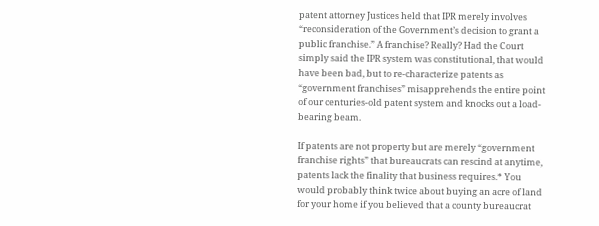patent attorney Justices held that IPR merely involves “reconsideration of the Government’s decision to grant a public franchise.” A franchise? Really? Had the Court simply said the IPR system was constitutional, that would have been bad, but to re-characterize patents as “government franchises” misapprehends the entire point of our centuries-old patent system and knocks out a load-bearing beam.

If patents are not property but are merely “government franchise rights” that bureaucrats can rescind at anytime, patents lack the finality that business requires.* You would probably think twice about buying an acre of land for your home if you believed that a county bureaucrat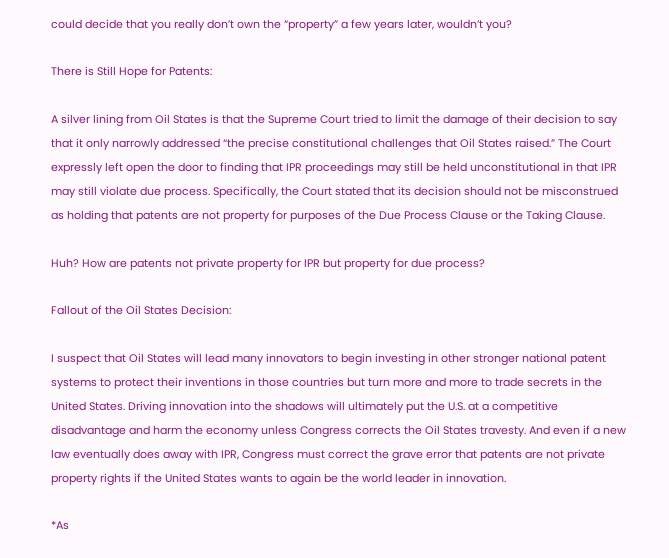could decide that you really don’t own the “property” a few years later, wouldn’t you?

There is Still Hope for Patents:

A silver lining from Oil States is that the Supreme Court tried to limit the damage of their decision to say that it only narrowly addressed “the precise constitutional challenges that Oil States raised.” The Court expressly left open the door to finding that IPR proceedings may still be held unconstitutional in that IPR may still violate due process. Specifically, the Court stated that its decision should not be misconstrued as holding that patents are not property for purposes of the Due Process Clause or the Taking Clause.

Huh? How are patents not private property for IPR but property for due process?

Fallout of the Oil States Decision:

I suspect that Oil States will lead many innovators to begin investing in other stronger national patent systems to protect their inventions in those countries but turn more and more to trade secrets in the United States. Driving innovation into the shadows will ultimately put the U.S. at a competitive disadvantage and harm the economy unless Congress corrects the Oil States travesty. And even if a new law eventually does away with IPR, Congress must correct the grave error that patents are not private property rights if the United States wants to again be the world leader in innovation.

*As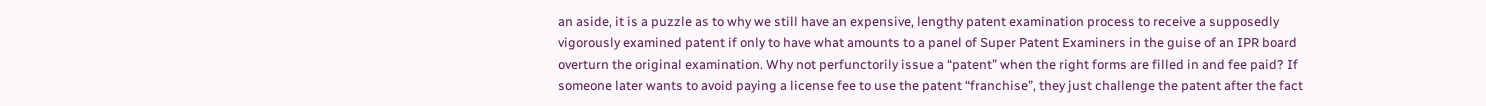an aside, it is a puzzle as to why we still have an expensive, lengthy patent examination process to receive a supposedly vigorously examined patent if only to have what amounts to a panel of Super Patent Examiners in the guise of an IPR board overturn the original examination. Why not perfunctorily issue a “patent” when the right forms are filled in and fee paid? If someone later wants to avoid paying a license fee to use the patent “franchise”, they just challenge the patent after the fact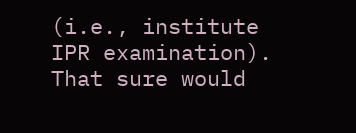(i.e., institute IPR examination). That sure would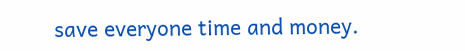save everyone time and money.